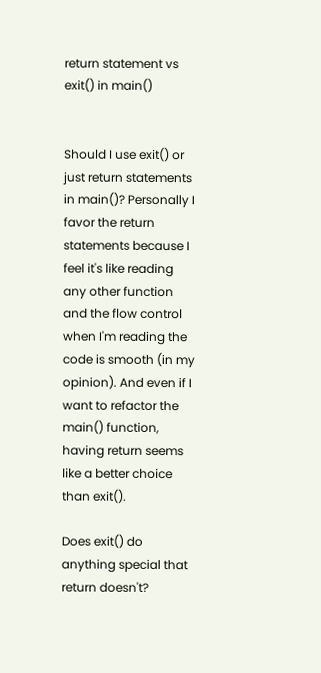return statement vs exit() in main()


Should I use exit() or just return statements in main()? Personally I favor the return statements because I feel it's like reading any other function and the flow control when I'm reading the code is smooth (in my opinion). And even if I want to refactor the main() function, having return seems like a better choice than exit().

Does exit() do anything special that return doesn't?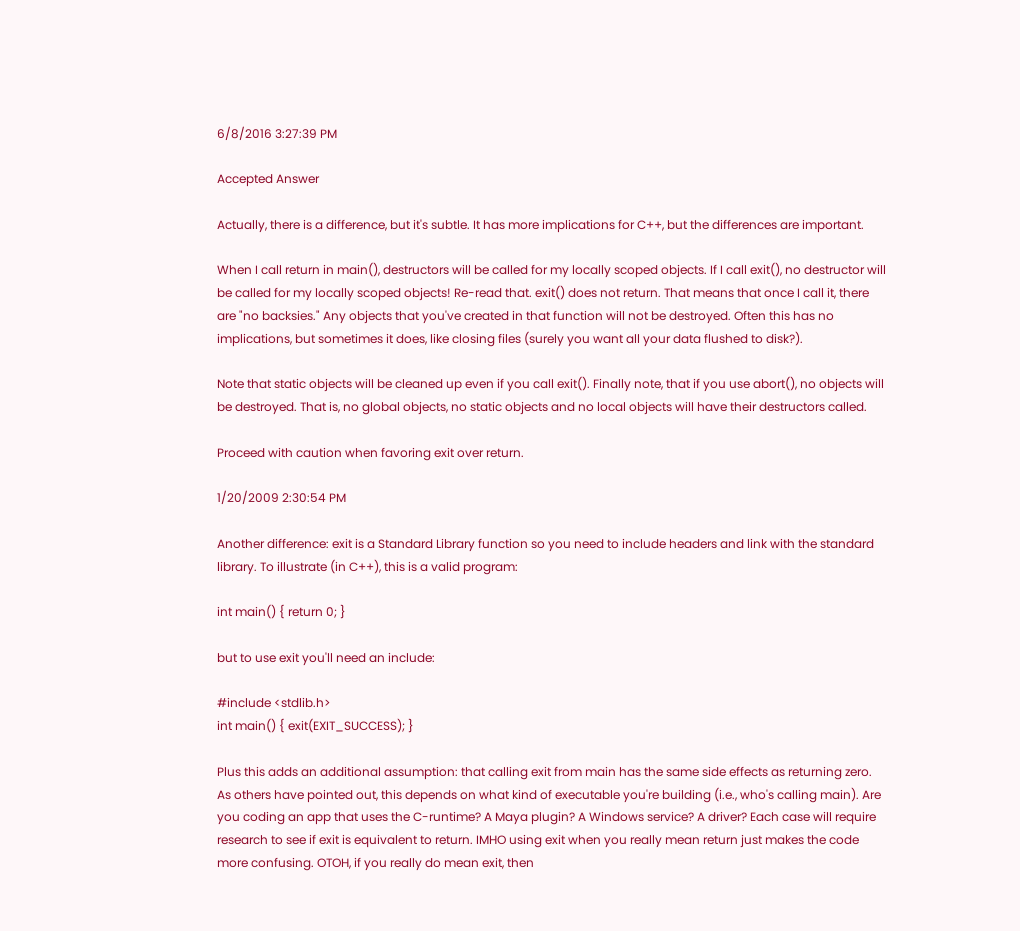6/8/2016 3:27:39 PM

Accepted Answer

Actually, there is a difference, but it's subtle. It has more implications for C++, but the differences are important.

When I call return in main(), destructors will be called for my locally scoped objects. If I call exit(), no destructor will be called for my locally scoped objects! Re-read that. exit() does not return. That means that once I call it, there are "no backsies." Any objects that you've created in that function will not be destroyed. Often this has no implications, but sometimes it does, like closing files (surely you want all your data flushed to disk?).

Note that static objects will be cleaned up even if you call exit(). Finally note, that if you use abort(), no objects will be destroyed. That is, no global objects, no static objects and no local objects will have their destructors called.

Proceed with caution when favoring exit over return.

1/20/2009 2:30:54 PM

Another difference: exit is a Standard Library function so you need to include headers and link with the standard library. To illustrate (in C++), this is a valid program:

int main() { return 0; }

but to use exit you'll need an include:

#include <stdlib.h>
int main() { exit(EXIT_SUCCESS); }

Plus this adds an additional assumption: that calling exit from main has the same side effects as returning zero. As others have pointed out, this depends on what kind of executable you're building (i.e., who's calling main). Are you coding an app that uses the C-runtime? A Maya plugin? A Windows service? A driver? Each case will require research to see if exit is equivalent to return. IMHO using exit when you really mean return just makes the code more confusing. OTOH, if you really do mean exit, then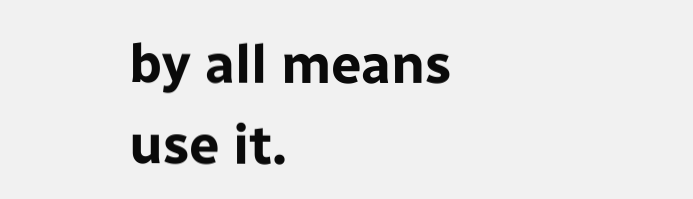by all means use it.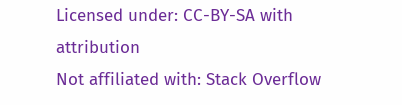Licensed under: CC-BY-SA with attribution
Not affiliated with: Stack Overflow